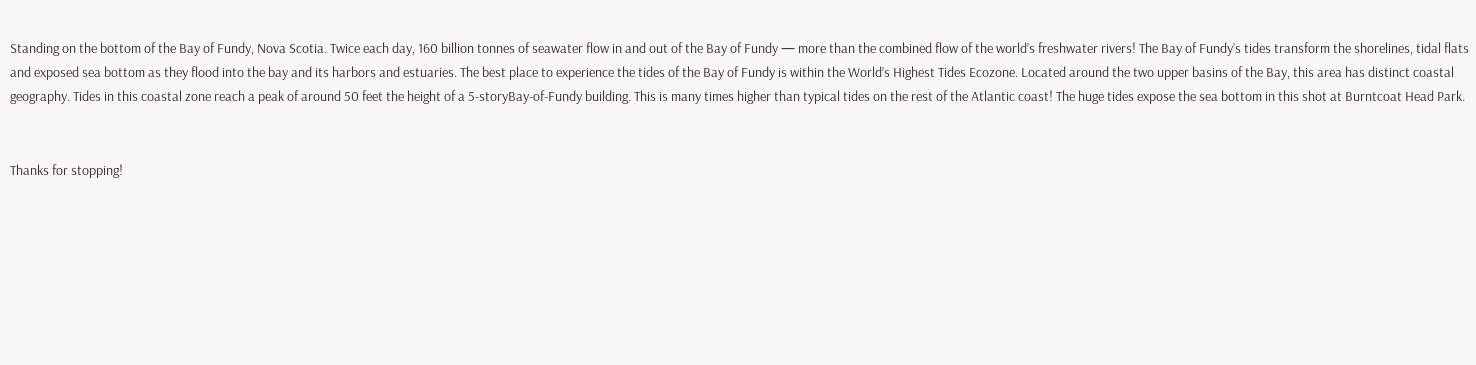Standing on the bottom of the Bay of Fundy, Nova Scotia. Twice each day, 160 billion tonnes of seawater flow in and out of the Bay of Fundy — more than the combined flow of the world’s freshwater rivers! The Bay of Fundy’s tides transform the shorelines, tidal flats and exposed sea bottom as they flood into the bay and its harbors and estuaries. The best place to experience the tides of the Bay of Fundy is within the World’s Highest Tides Ecozone. Located around the two upper basins of the Bay, this area has distinct coastal geography. Tides in this coastal zone reach a peak of around 50 feet the height of a 5-storyBay-of-Fundy building. This is many times higher than typical tides on the rest of the Atlantic coast! The huge tides expose the sea bottom in this shot at Burntcoat Head Park.


Thanks for stopping!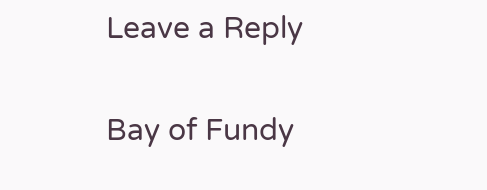Leave a Reply

Bay of Fundy